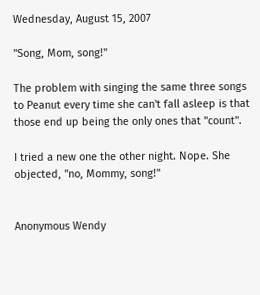Wednesday, August 15, 2007

"Song, Mom, song!"

The problem with singing the same three songs to Peanut every time she can't fall asleep is that those end up being the only ones that "count".

I tried a new one the other night. Nope. She objected, "no, Mommy, song!"


Anonymous Wendy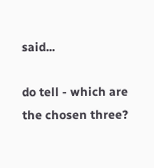said...

do tell - which are the chosen three?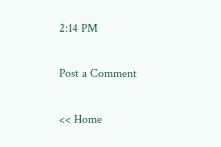2:14 PM

Post a Comment

<< Home